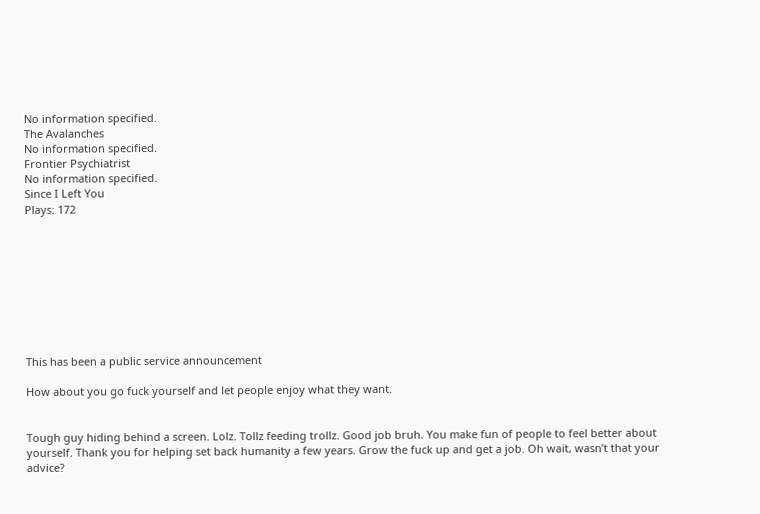No information specified.
The Avalanches
No information specified.
Frontier Psychiatrist
No information specified.
Since I Left You
Plays: 172









This has been a public service announcement

How about you go fuck yourself and let people enjoy what they want.


Tough guy hiding behind a screen. Lolz. Tollz feeding trollz. Good job bruh. You make fun of people to feel better about yourself. Thank you for helping set back humanity a few years. Grow the fuck up and get a job. Oh wait, wasn’t that your advice?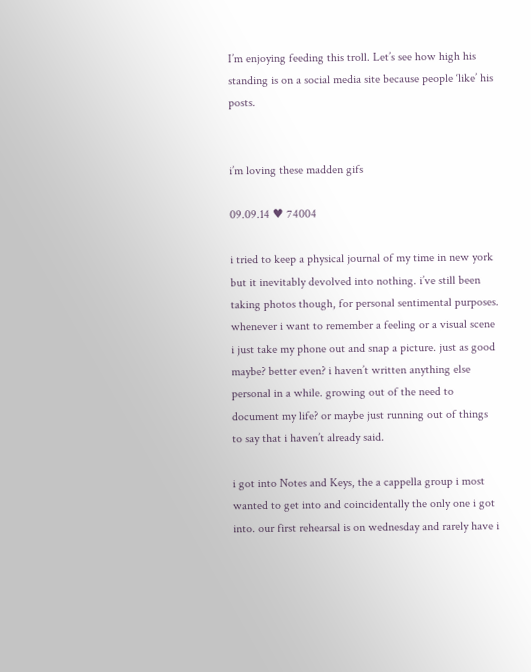I’m enjoying feeding this troll. Let’s see how high his standing is on a social media site because people ‘like’ his posts.


i’m loving these madden gifs

09.09.14 ♥ 74004

i tried to keep a physical journal of my time in new york but it inevitably devolved into nothing. i’ve still been taking photos though, for personal sentimental purposes. whenever i want to remember a feeling or a visual scene i just take my phone out and snap a picture. just as good maybe? better even? i haven’t written anything else personal in a while. growing out of the need to document my life? or maybe just running out of things to say that i haven’t already said.

i got into Notes and Keys, the a cappella group i most wanted to get into and coincidentally the only one i got into. our first rehearsal is on wednesday and rarely have i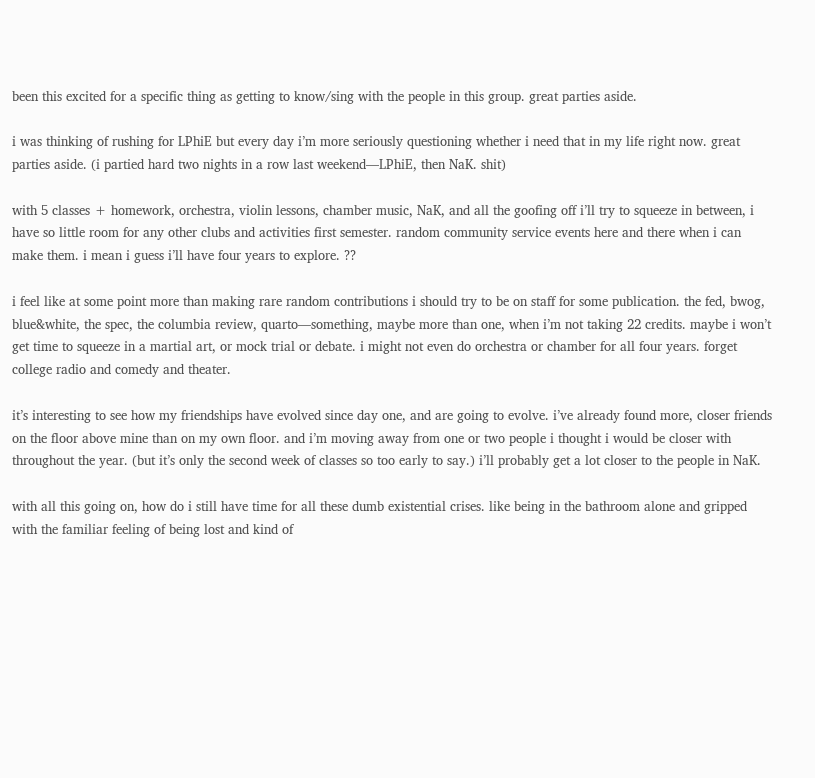been this excited for a specific thing as getting to know/sing with the people in this group. great parties aside.

i was thinking of rushing for LPhiE but every day i’m more seriously questioning whether i need that in my life right now. great parties aside. (i partied hard two nights in a row last weekend—LPhiE, then NaK. shit)

with 5 classes + homework, orchestra, violin lessons, chamber music, NaK, and all the goofing off i’ll try to squeeze in between, i have so little room for any other clubs and activities first semester. random community service events here and there when i can make them. i mean i guess i’ll have four years to explore. ??

i feel like at some point more than making rare random contributions i should try to be on staff for some publication. the fed, bwog, blue&white, the spec, the columbia review, quarto—something, maybe more than one, when i’m not taking 22 credits. maybe i won’t get time to squeeze in a martial art, or mock trial or debate. i might not even do orchestra or chamber for all four years. forget college radio and comedy and theater.

it’s interesting to see how my friendships have evolved since day one, and are going to evolve. i’ve already found more, closer friends on the floor above mine than on my own floor. and i’m moving away from one or two people i thought i would be closer with throughout the year. (but it’s only the second week of classes so too early to say.) i’ll probably get a lot closer to the people in NaK.

with all this going on, how do i still have time for all these dumb existential crises. like being in the bathroom alone and gripped with the familiar feeling of being lost and kind of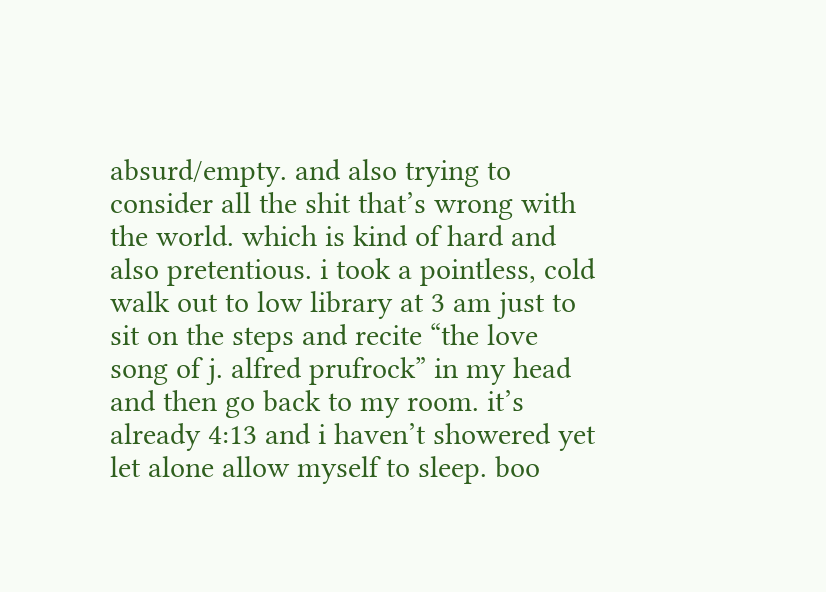absurd/empty. and also trying to consider all the shit that’s wrong with the world. which is kind of hard and also pretentious. i took a pointless, cold walk out to low library at 3 am just to sit on the steps and recite “the love song of j. alfred prufrock” in my head and then go back to my room. it’s already 4:13 and i haven’t showered yet let alone allow myself to sleep. boo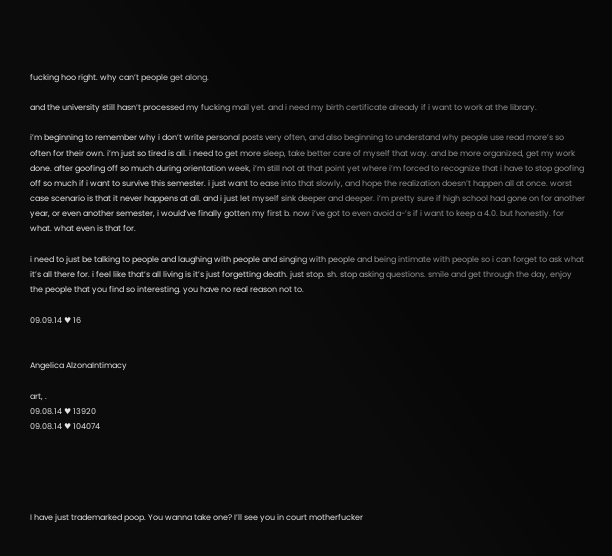fucking hoo right. why can’t people get along.

and the university still hasn’t processed my fucking mail yet. and i need my birth certificate already if i want to work at the library.

i’m beginning to remember why i don’t write personal posts very often, and also beginning to understand why people use read more’s so often for their own. i’m just so tired is all. i need to get more sleep, take better care of myself that way. and be more organized, get my work done. after goofing off so much during orientation week, i’m still not at that point yet where i’m forced to recognize that i have to stop goofing off so much if i want to survive this semester. i just want to ease into that slowly, and hope the realization doesn’t happen all at once. worst case scenario is that it never happens at all. and i just let myself sink deeper and deeper. i’m pretty sure if high school had gone on for another year, or even another semester, i would’ve finally gotten my first b. now i’ve got to even avoid a-’s if i want to keep a 4.0. but honestly. for what. what even is that for.

i need to just be talking to people and laughing with people and singing with people and being intimate with people so i can forget to ask what it’s all there for. i feel like that’s all living is it’s just forgetting death. just stop. sh. stop asking questions. smile and get through the day, enjoy the people that you find so interesting. you have no real reason not to.

09.09.14 ♥ 16


Angelica AlzonaIntimacy

art, .
09.08.14 ♥ 13920
09.08.14 ♥ 104074





I have just trademarked poop. You wanna take one? I’ll see you in court motherfucker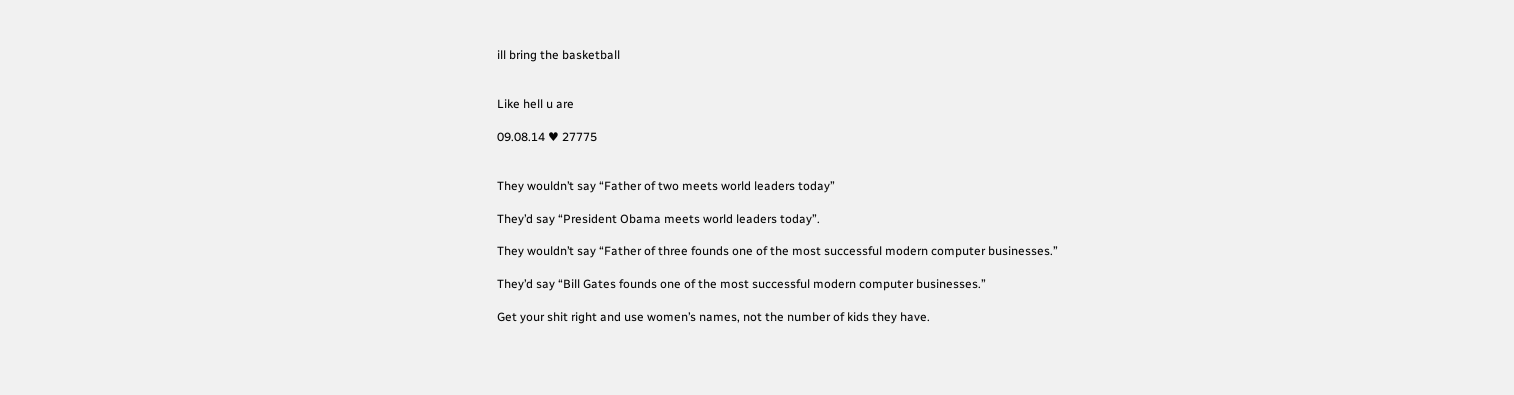ill bring the basketball


Like hell u are

09.08.14 ♥ 27775


They wouldn’t say “Father of two meets world leaders today”

They’d say “President Obama meets world leaders today”.

They wouldn’t say “Father of three founds one of the most successful modern computer businesses.”

They’d say “Bill Gates founds one of the most successful modern computer businesses.”

Get your shit right and use women’s names, not the number of kids they have.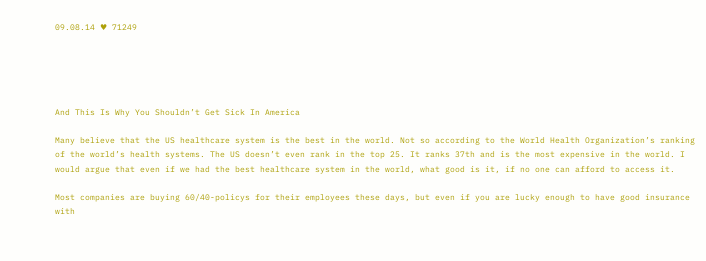09.08.14 ♥ 71249





And This Is Why You Shouldn’t Get Sick In America

Many believe that the US healthcare system is the best in the world. Not so according to the World Health Organization’s ranking of the world’s health systems. The US doesn’t even rank in the top 25. It ranks 37th and is the most expensive in the world. I would argue that even if we had the best healthcare system in the world, what good is it, if no one can afford to access it.

Most companies are buying 60/40-policys for their employees these days, but even if you are lucky enough to have good insurance with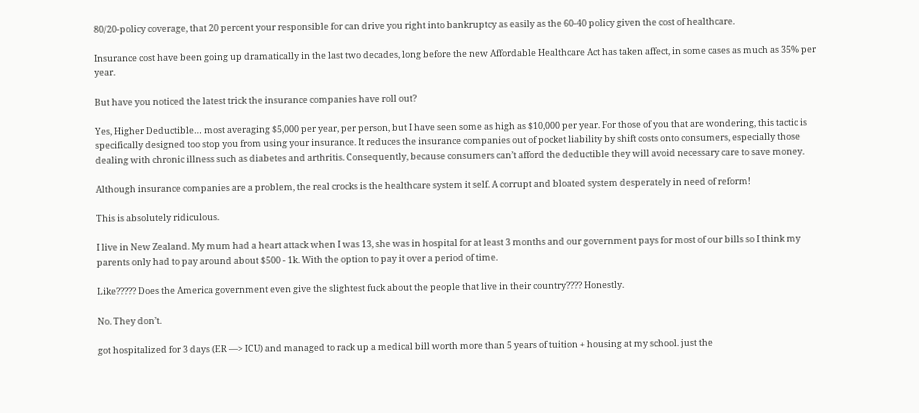80/20-policy coverage, that 20 percent your responsible for can drive you right into bankruptcy as easily as the 60-40 policy given the cost of healthcare.

Insurance cost have been going up dramatically in the last two decades, long before the new Affordable Healthcare Act has taken affect, in some cases as much as 35% per year.

But have you noticed the latest trick the insurance companies have roll out?

Yes, Higher Deductible… most averaging $5,000 per year, per person, but I have seen some as high as $10,000 per year. For those of you that are wondering, this tactic is specifically designed too stop you from using your insurance. It reduces the insurance companies out of pocket liability by shift costs onto consumers, especially those dealing with chronic illness such as diabetes and arthritis. Consequently, because consumers can’t afford the deductible they will avoid necessary care to save money.

Although insurance companies are a problem, the real crocks is the healthcare system it self. A corrupt and bloated system desperately in need of reform!

This is absolutely ridiculous.

I live in New Zealand. My mum had a heart attack when I was 13, she was in hospital for at least 3 months and our government pays for most of our bills so I think my parents only had to pay around about $500 - 1k. With the option to pay it over a period of time.

Like????? Does the America government even give the slightest fuck about the people that live in their country???? Honestly.

No. They don’t.

got hospitalized for 3 days (ER —> ICU) and managed to rack up a medical bill worth more than 5 years of tuition + housing at my school. just the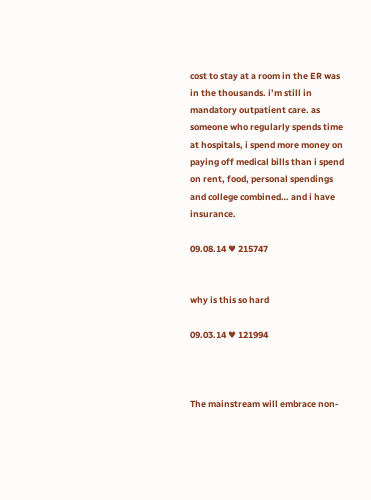cost to stay at a room in the ER was in the thousands. i’m still in mandatory outpatient care. as someone who regularly spends time at hospitals, i spend more money on paying off medical bills than i spend on rent, food, personal spendings and college combined… and i have insurance.

09.08.14 ♥ 215747


why is this so hard

09.03.14 ♥ 121994



The mainstream will embrace non-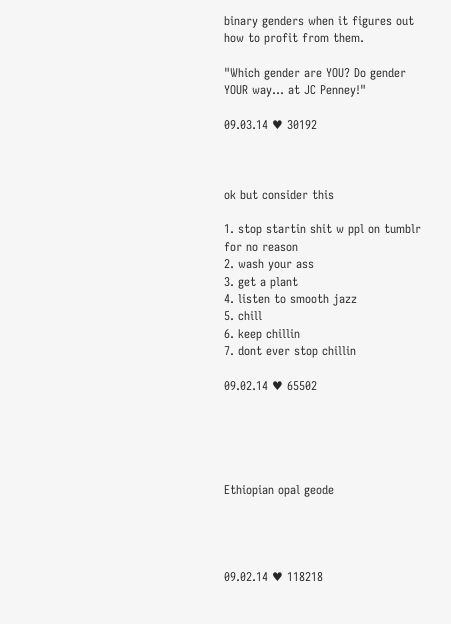binary genders when it figures out how to profit from them.

"Which gender are YOU? Do gender YOUR way… at JC Penney!"

09.03.14 ♥ 30192



ok but consider this

1. stop startin shit w ppl on tumblr for no reason
2. wash your ass
3. get a plant
4. listen to smooth jazz
5. chill
6. keep chillin
7. dont ever stop chillin

09.02.14 ♥ 65502





Ethiopian opal geode




09.02.14 ♥ 118218